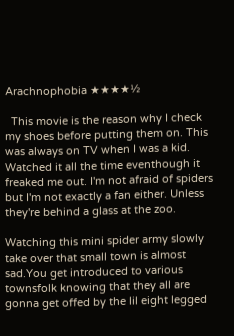Arachnophobia ★★★★½

  This movie is the reason why I check my shoes before putting them on. This was always on TV when I was a kid. Watched it all the time eventhough it freaked me out. I'm not afraid of spiders but I'm not exactly a fan either. Unless they're behind a glass at the zoo.

Watching this mini spider army slowly take over that small town is almost sad.You get introduced to various townsfolk knowing that they all are gonna get offed by the lil eight legged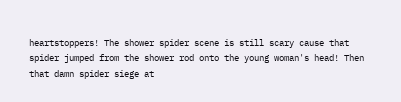heartstoppers! The shower spider scene is still scary cause that spider jumped from the shower rod onto the young woman's head! Then that damn spider siege at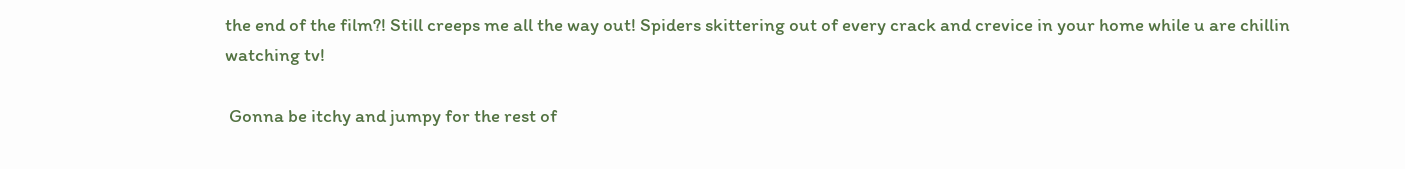the end of the film?! Still creeps me all the way out! Spiders skittering out of every crack and crevice in your home while u are chillin watching tv!

 Gonna be itchy and jumpy for the rest of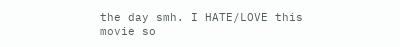the day smh. I HATE/LOVE this movie so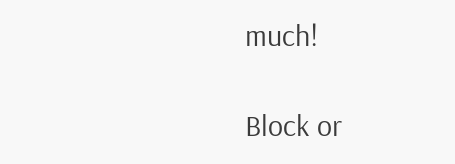much!

Block or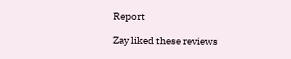Report

Zay liked these reviews